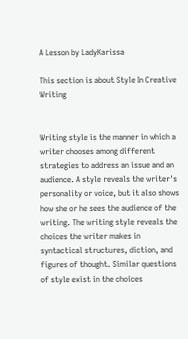A Lesson by LadyKarissa

This section is about Style In Creative Writing


Writing style is the manner in which a writer chooses among different strategies to address an issue and an audience. A style reveals the writer's personality or voice, but it also shows how she or he sees the audience of the writing. The writing style reveals the choices the writer makes in syntactical structures, diction, and figures of thought. Similar questions of style exist in the choices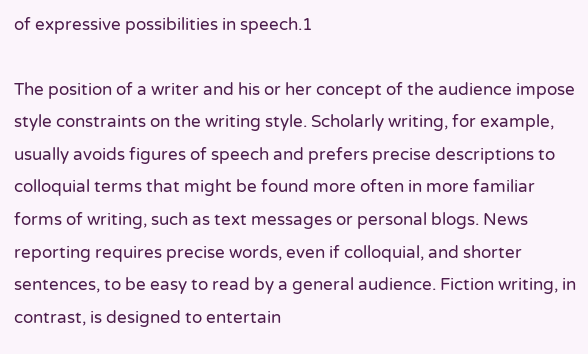of expressive possibilities in speech.1

The position of a writer and his or her concept of the audience impose style constraints on the writing style. Scholarly writing, for example, usually avoids figures of speech and prefers precise descriptions to colloquial terms that might be found more often in more familiar forms of writing, such as text messages or personal blogs. News reporting requires precise words, even if colloquial, and shorter sentences, to be easy to read by a general audience. Fiction writing, in contrast, is designed to entertain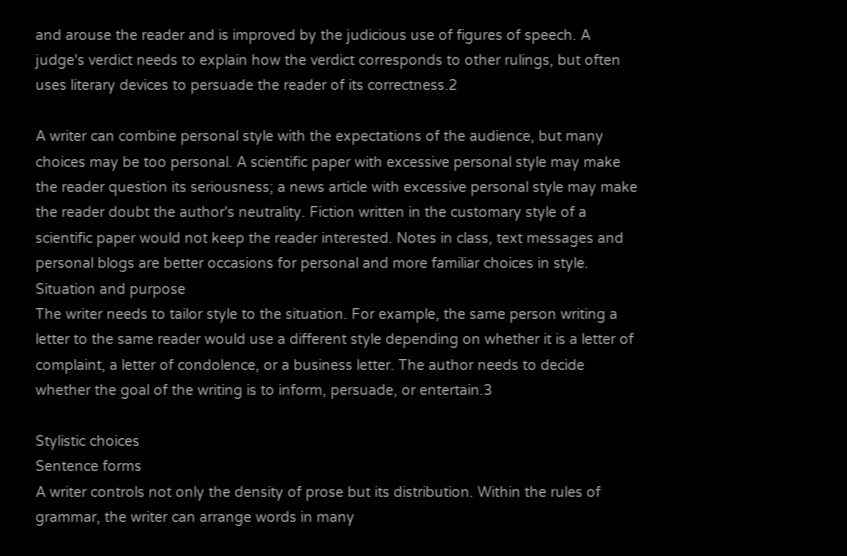and arouse the reader and is improved by the judicious use of figures of speech. A judge's verdict needs to explain how the verdict corresponds to other rulings, but often uses literary devices to persuade the reader of its correctness.2

A writer can combine personal style with the expectations of the audience, but many choices may be too personal. A scientific paper with excessive personal style may make the reader question its seriousness; a news article with excessive personal style may make the reader doubt the author's neutrality. Fiction written in the customary style of a scientific paper would not keep the reader interested. Notes in class, text messages and personal blogs are better occasions for personal and more familiar choices in style.
Situation and purpose
The writer needs to tailor style to the situation. For example, the same person writing a letter to the same reader would use a different style depending on whether it is a letter of complaint, a letter of condolence, or a business letter. The author needs to decide whether the goal of the writing is to inform, persuade, or entertain.3

Stylistic choices
Sentence forms
A writer controls not only the density of prose but its distribution. Within the rules of grammar, the writer can arrange words in many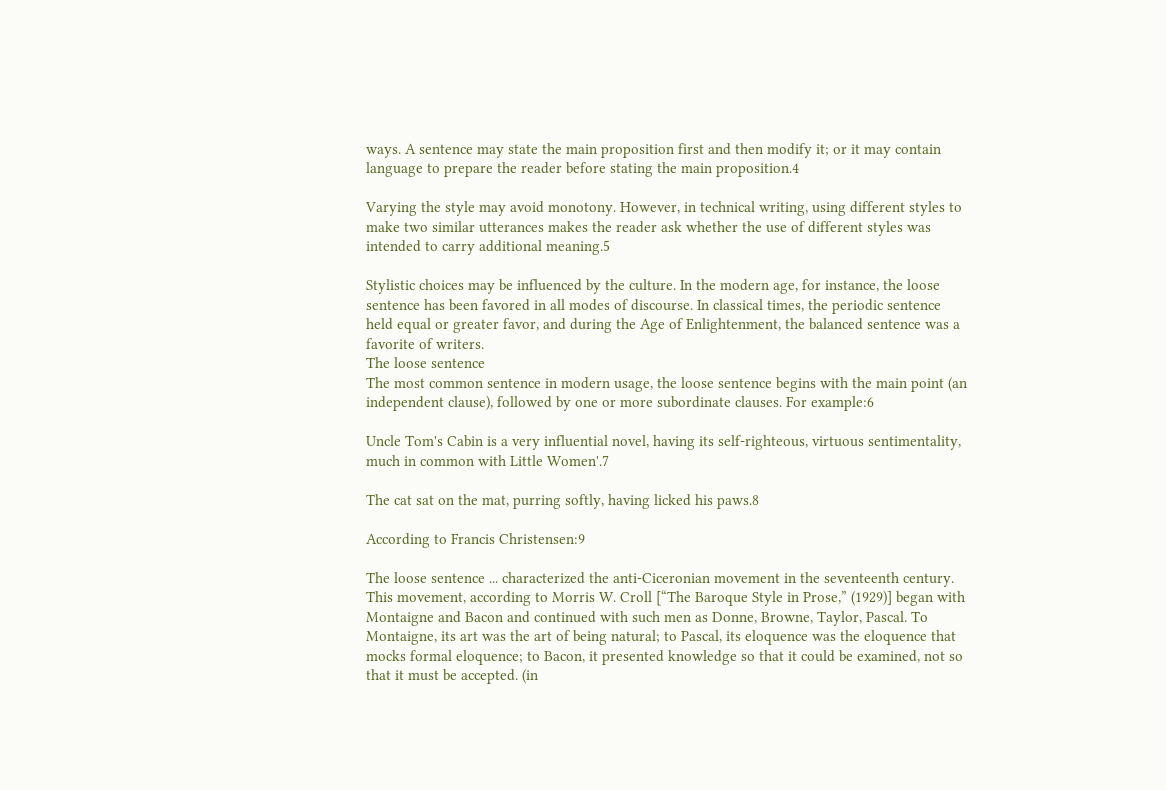ways. A sentence may state the main proposition first and then modify it; or it may contain language to prepare the reader before stating the main proposition.4

Varying the style may avoid monotony. However, in technical writing, using different styles to make two similar utterances makes the reader ask whether the use of different styles was intended to carry additional meaning.5

Stylistic choices may be influenced by the culture. In the modern age, for instance, the loose sentence has been favored in all modes of discourse. In classical times, the periodic sentence held equal or greater favor, and during the Age of Enlightenment, the balanced sentence was a favorite of writers.
The loose sentence
The most common sentence in modern usage, the loose sentence begins with the main point (an independent clause), followed by one or more subordinate clauses. For example:6

Uncle Tom's Cabin is a very influential novel, having its self-righteous, virtuous sentimentality, much in common with Little Women'.7

The cat sat on the mat, purring softly, having licked his paws.8

According to Francis Christensen:9

The loose sentence ... characterized the anti-Ciceronian movement in the seventeenth century. This movement, according to Morris W. Croll [“The Baroque Style in Prose,” (1929)] began with Montaigne and Bacon and continued with such men as Donne, Browne, Taylor, Pascal. To Montaigne, its art was the art of being natural; to Pascal, its eloquence was the eloquence that mocks formal eloquence; to Bacon, it presented knowledge so that it could be examined, not so that it must be accepted. (in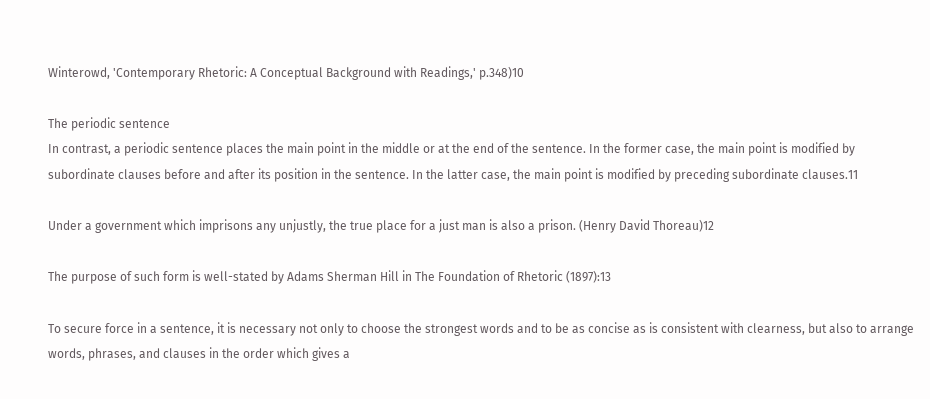Winterowd, 'Contemporary Rhetoric: A Conceptual Background with Readings,' p.348)10

The periodic sentence
In contrast, a periodic sentence places the main point in the middle or at the end of the sentence. In the former case, the main point is modified by subordinate clauses before and after its position in the sentence. In the latter case, the main point is modified by preceding subordinate clauses.11

Under a government which imprisons any unjustly, the true place for a just man is also a prison. (Henry David Thoreau)12

The purpose of such form is well-stated by Adams Sherman Hill in The Foundation of Rhetoric (1897):13

To secure force in a sentence, it is necessary not only to choose the strongest words and to be as concise as is consistent with clearness, but also to arrange words, phrases, and clauses in the order which gives a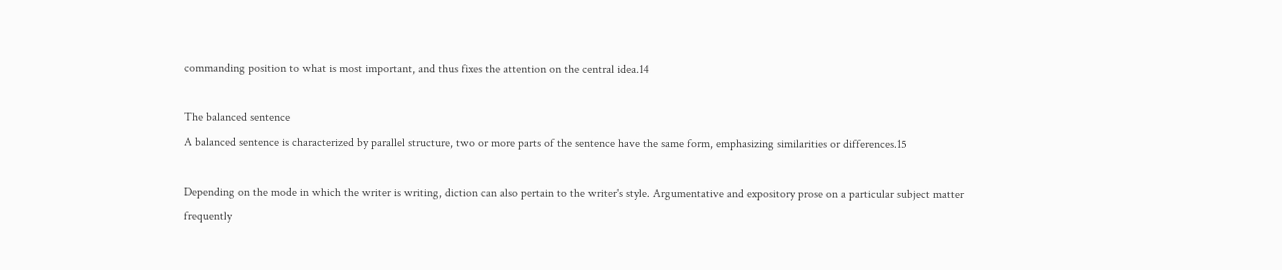commanding position to what is most important, and thus fixes the attention on the central idea.14

The balanced sentence
A balanced sentence is characterized by parallel structure, two or more parts of the sentence have the same form, emphasizing similarities or differences.15

Depending on the mode in which the writer is writing, diction can also pertain to the writer's style. Argumentative and expository prose on a particular subject matter frequently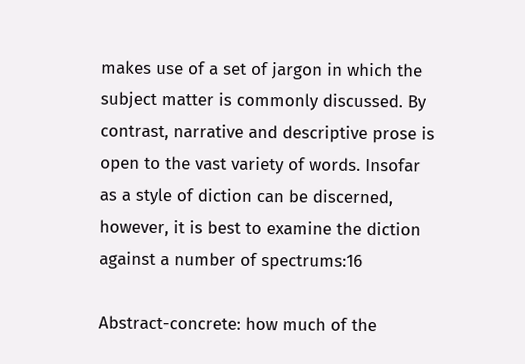makes use of a set of jargon in which the subject matter is commonly discussed. By contrast, narrative and descriptive prose is open to the vast variety of words. Insofar as a style of diction can be discerned, however, it is best to examine the diction against a number of spectrums:16

Abstract-concrete: how much of the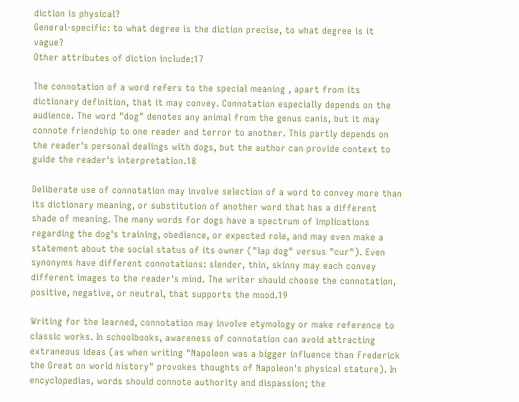diction is physical?
General-specific: to what degree is the diction precise, to what degree is it vague?
Other attributes of diction include:17

The connotation of a word refers to the special meaning , apart from its dictionary definition, that it may convey. Connotation especially depends on the audience. The word "dog" denotes any animal from the genus canis, but it may connote friendship to one reader and terror to another. This partly depends on the reader's personal dealings with dogs, but the author can provide context to guide the reader's interpretation.18

Deliberate use of connotation may involve selection of a word to convey more than its dictionary meaning, or substitution of another word that has a different shade of meaning. The many words for dogs have a spectrum of implications regarding the dog's training, obedience, or expected role, and may even make a statement about the social status of its owner ("lap dog" versus "cur"). Even synonyms have different connotations: slender, thin, skinny may each convey different images to the reader's mind. The writer should choose the connotation, positive, negative, or neutral, that supports the mood.19

Writing for the learned, connotation may involve etymology or make reference to classic works. In schoolbooks, awareness of connotation can avoid attracting extraneous ideas (as when writing "Napoleon was a bigger influence than Frederick the Great on world history" provokes thoughts of Napoleon's physical stature). In encyclopedias, words should connote authority and dispassion; the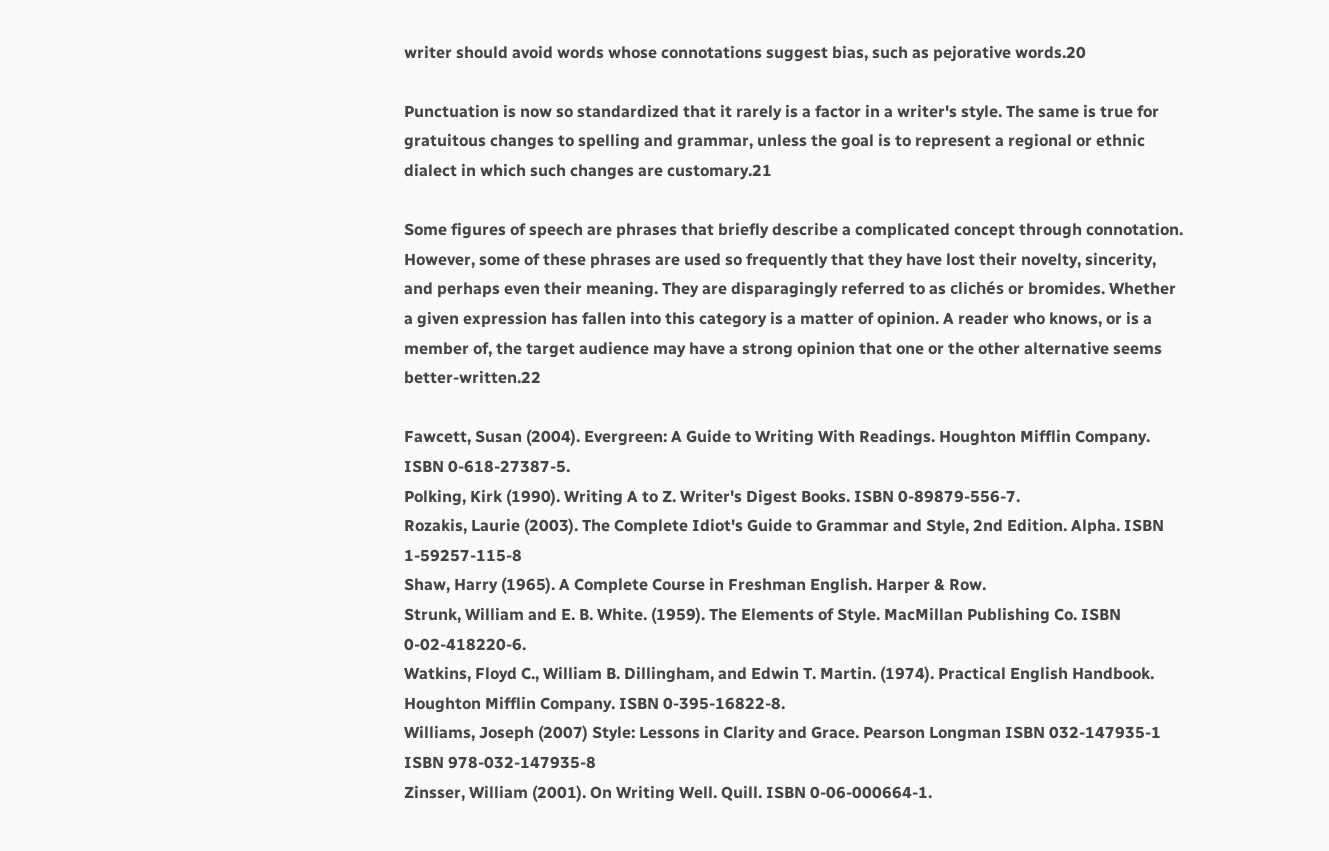writer should avoid words whose connotations suggest bias, such as pejorative words.20

Punctuation is now so standardized that it rarely is a factor in a writer's style. The same is true for gratuitous changes to spelling and grammar, unless the goal is to represent a regional or ethnic dialect in which such changes are customary.21

Some figures of speech are phrases that briefly describe a complicated concept through connotation. However, some of these phrases are used so frequently that they have lost their novelty, sincerity, and perhaps even their meaning. They are disparagingly referred to as clichés or bromides. Whether a given expression has fallen into this category is a matter of opinion. A reader who knows, or is a member of, the target audience may have a strong opinion that one or the other alternative seems better-written.22

Fawcett, Susan (2004). Evergreen: A Guide to Writing With Readings. Houghton Mifflin Company. ISBN 0-618-27387-5.
Polking, Kirk (1990). Writing A to Z. Writer's Digest Books. ISBN 0-89879-556-7.
Rozakis, Laurie (2003). The Complete Idiot's Guide to Grammar and Style, 2nd Edition. Alpha. ISBN 1-59257-115-8
Shaw, Harry (1965). A Complete Course in Freshman English. Harper & Row.
Strunk, William and E. B. White. (1959). The Elements of Style. MacMillan Publishing Co. ISBN 0-02-418220-6.
Watkins, Floyd C., William B. Dillingham, and Edwin T. Martin. (1974). Practical English Handbook. Houghton Mifflin Company. ISBN 0-395-16822-8.
Williams, Joseph (2007) Style: Lessons in Clarity and Grace. Pearson Longman ISBN 032-147935-1 ISBN 978-032-147935-8
Zinsser, William (2001). On Writing Well. Quill. ISBN 0-06-000664-1.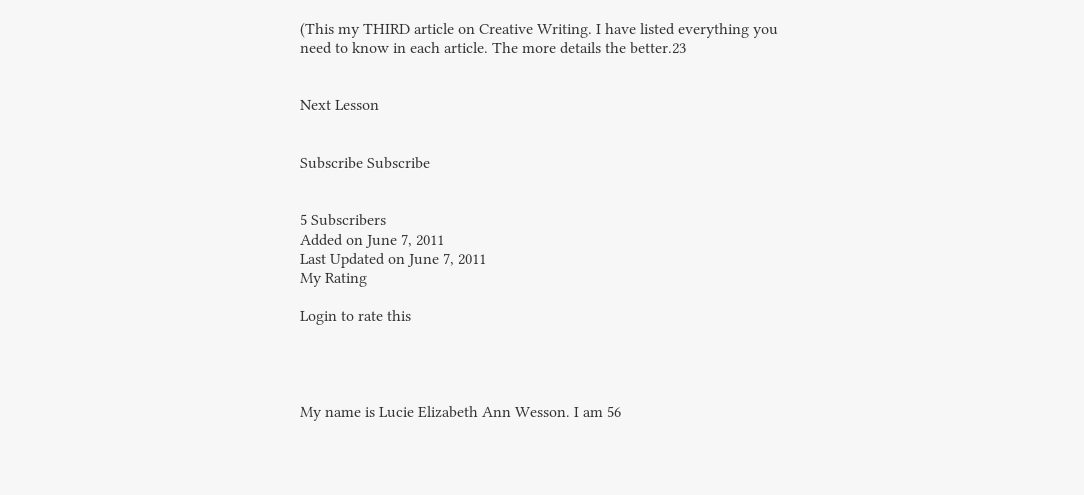(This my THIRD article on Creative Writing. I have listed everything you need to know in each article. The more details the better.23


Next Lesson


Subscribe Subscribe


5 Subscribers
Added on June 7, 2011
Last Updated on June 7, 2011
My Rating

Login to rate this




My name is Lucie Elizabeth Ann Wesson. I am 56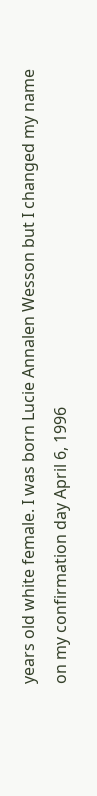years old white female. I was born Lucie Annalen Wesson but I changed my name on my confirmation day April 6, 1996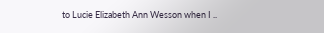to Lucie Elizabeth Ann Wesson when I ..